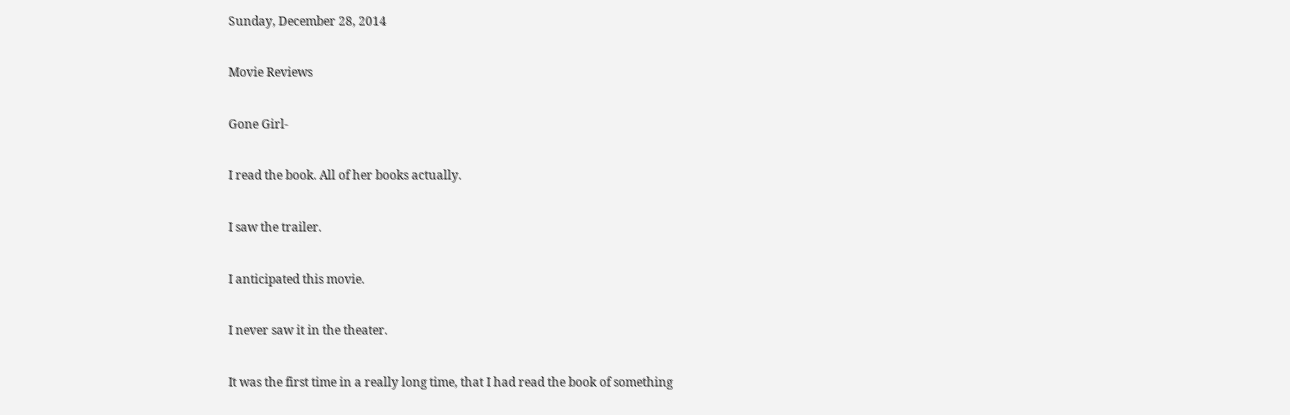Sunday, December 28, 2014

Movie Reviews

Gone Girl-

I read the book. All of her books actually.

I saw the trailer.

I anticipated this movie.

I never saw it in the theater.

It was the first time in a really long time, that I had read the book of something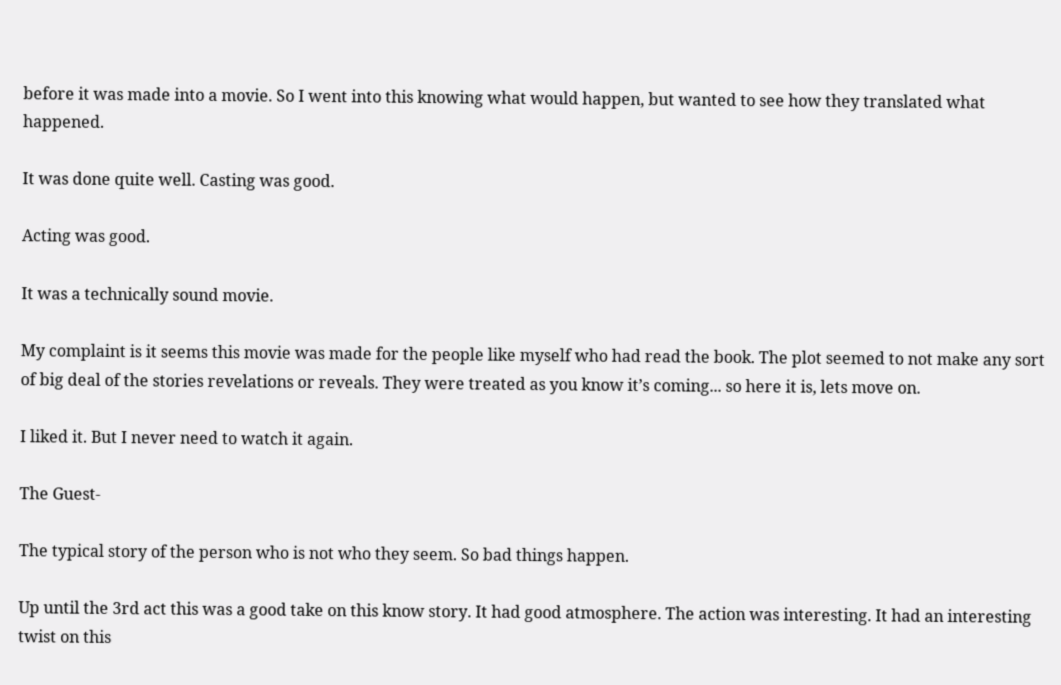before it was made into a movie. So I went into this knowing what would happen, but wanted to see how they translated what happened.

It was done quite well. Casting was good.

Acting was good.

It was a technically sound movie.

My complaint is it seems this movie was made for the people like myself who had read the book. The plot seemed to not make any sort of big deal of the stories revelations or reveals. They were treated as you know it’s coming... so here it is, lets move on.

I liked it. But I never need to watch it again.

The Guest-

The typical story of the person who is not who they seem. So bad things happen.

Up until the 3rd act this was a good take on this know story. It had good atmosphere. The action was interesting. It had an interesting twist on this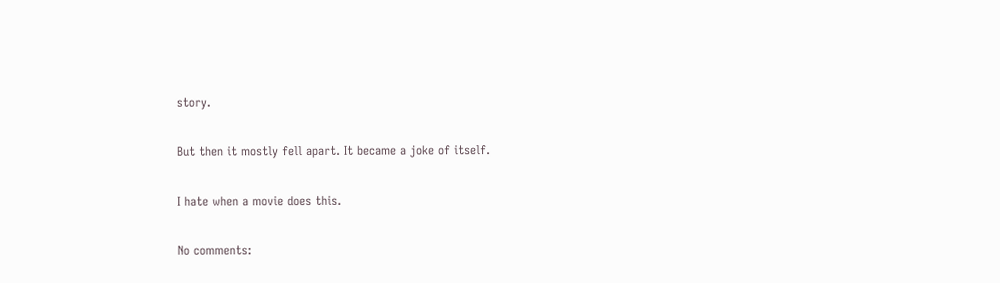story.

But then it mostly fell apart. It became a joke of itself.

I hate when a movie does this.

No comments: